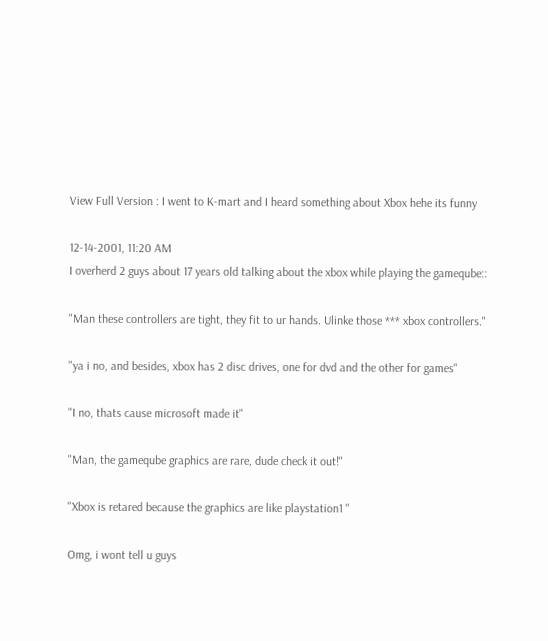View Full Version : I went to K-mart and I heard something about Xbox hehe its funny

12-14-2001, 11:20 AM
I overherd 2 guys about 17 years old talking about the xbox while playing the gameqube::

"Man these controllers are tight, they fit to ur hands. Ulinke those *** xbox controllers."

"ya i no, and besides, xbox has 2 disc drives, one for dvd and the other for games"

"I no, thats cause microsoft made it"

"Man, the gameqube graphics are rare, dude check it out!"

"Xbox is retared because the graphics are like playstation1 "

Omg, i wont tell u guys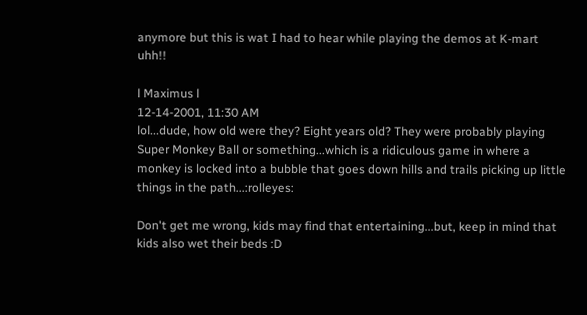anymore but this is wat I had to hear while playing the demos at K-mart uhh!!

l Maximus l
12-14-2001, 11:30 AM
lol...dude, how old were they? Eight years old? They were probably playing Super Monkey Ball or something...which is a ridiculous game in where a monkey is locked into a bubble that goes down hills and trails picking up little things in the path...:rolleyes:

Don't get me wrong, kids may find that entertaining...but, keep in mind that kids also wet their beds :D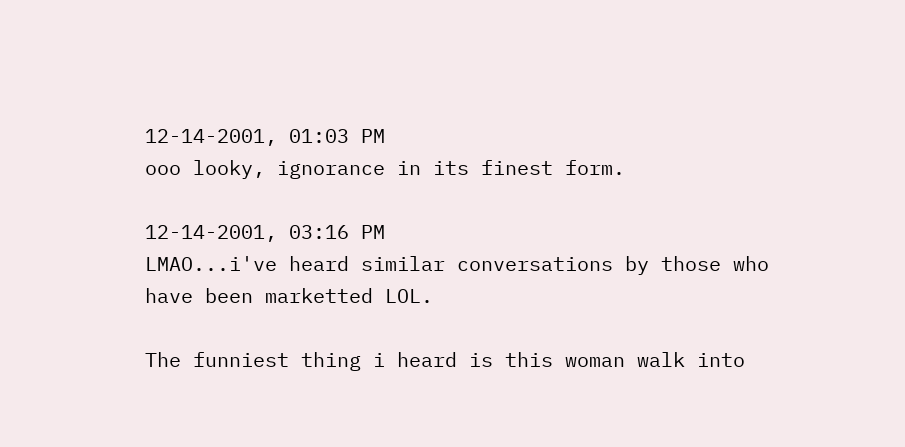12-14-2001, 01:03 PM
ooo looky, ignorance in its finest form.

12-14-2001, 03:16 PM
LMAO...i've heard similar conversations by those who have been marketted LOL.

The funniest thing i heard is this woman walk into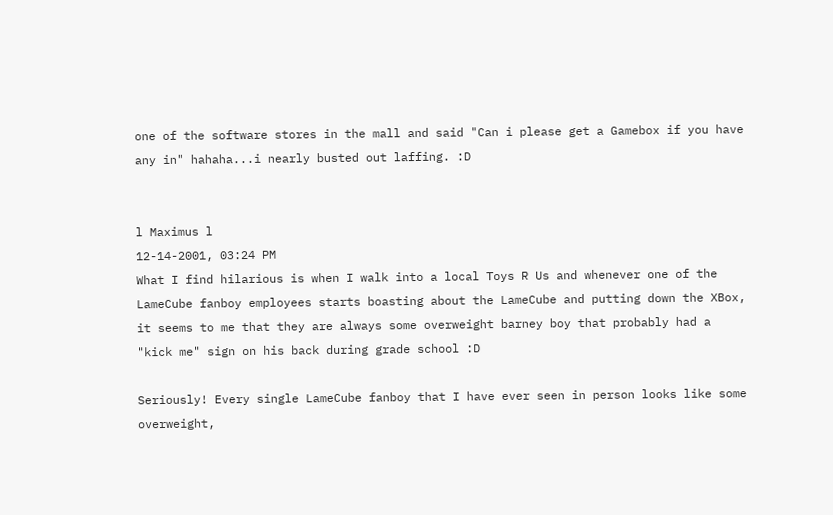one of the software stores in the mall and said "Can i please get a Gamebox if you have any in" hahaha...i nearly busted out laffing. :D


l Maximus l
12-14-2001, 03:24 PM
What I find hilarious is when I walk into a local Toys R Us and whenever one of the LameCube fanboy employees starts boasting about the LameCube and putting down the XBox, it seems to me that they are always some overweight barney boy that probably had a "kick me" sign on his back during grade school :D

Seriously! Every single LameCube fanboy that I have ever seen in person looks like some overweight,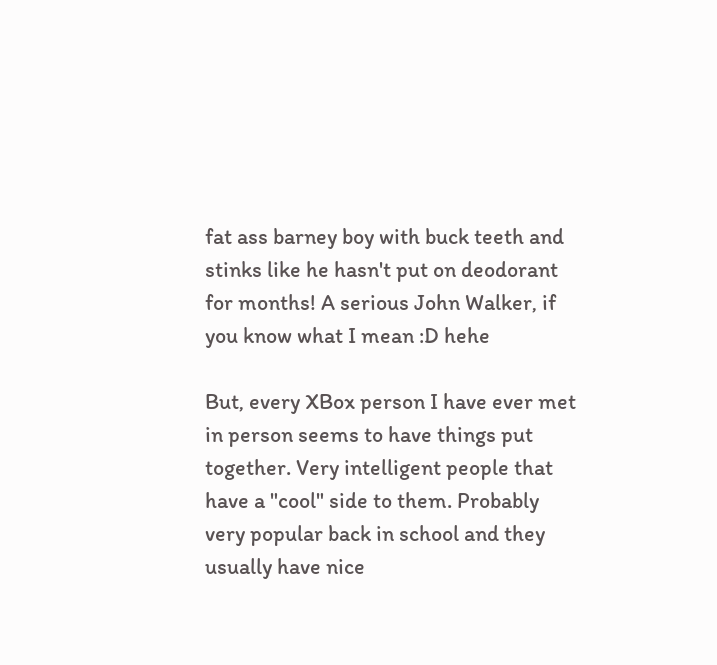fat ass barney boy with buck teeth and stinks like he hasn't put on deodorant for months! A serious John Walker, if you know what I mean :D hehe

But, every XBox person I have ever met in person seems to have things put together. Very intelligent people that have a "cool" side to them. Probably very popular back in school and they usually have nice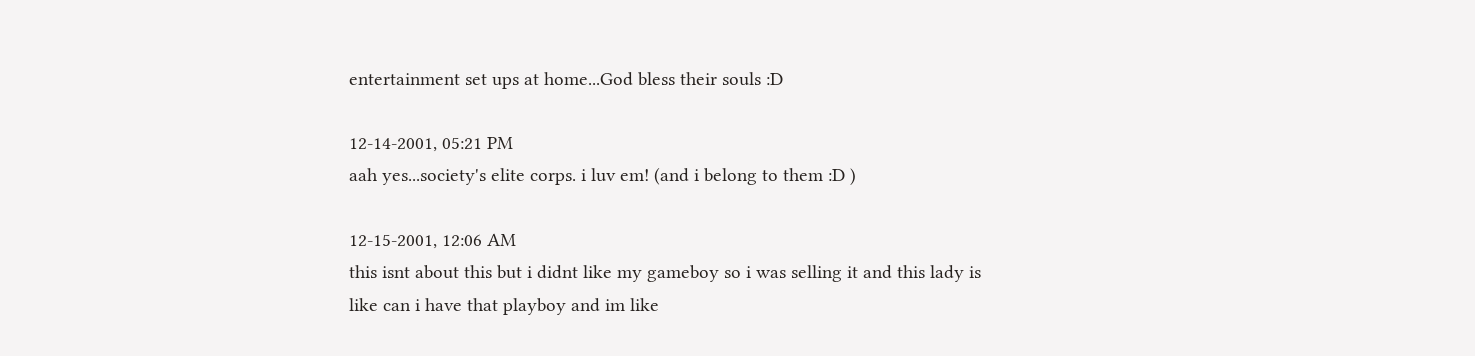entertainment set ups at home...God bless their souls :D

12-14-2001, 05:21 PM
aah yes...society's elite corps. i luv em! (and i belong to them :D )

12-15-2001, 12:06 AM
this isnt about this but i didnt like my gameboy so i was selling it and this lady is like can i have that playboy and im like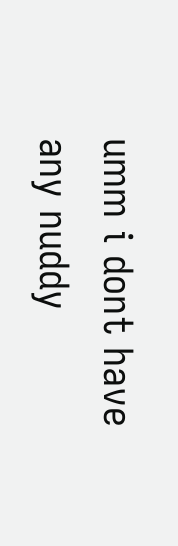umm i dont have any nuddy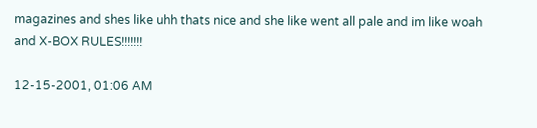magazines and shes like uhh thats nice and she like went all pale and im like woah and X-BOX RULES!!!!!!!

12-15-2001, 01:06 AM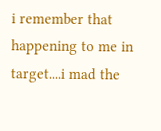i remember that happening to me in target....i mad the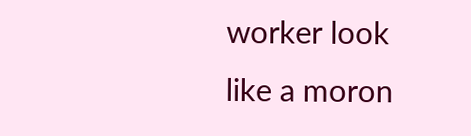worker look like a moron